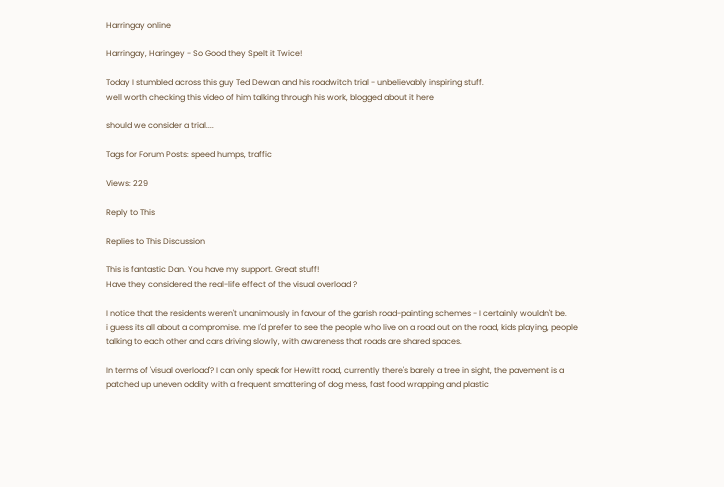Harringay online

Harringay, Haringey - So Good they Spelt it Twice!

Today I stumbled across this guy Ted Dewan and his roadwitch trial - unbelievably inspiring stuff.
well worth checking this video of him talking through his work, blogged about it here

should we consider a trial....

Tags for Forum Posts: speed humps, traffic

Views: 229

Reply to This

Replies to This Discussion

This is fantastic Dan. You have my support. Great stuff!
Have they considered the real-life effect of the visual overload ?

I notice that the residents weren't unanimously in favour of the garish road-painting schemes - I certainly wouldn't be.
i guess its all about a compromise. me I'd prefer to see the people who live on a road out on the road, kids playing, people talking to each other and cars driving slowly, with awareness that roads are shared spaces.

In terms of 'visual overload'? I can only speak for Hewitt road, currently there's barely a tree in sight, the pavement is a patched up uneven oddity with a frequent smattering of dog mess, fast food wrapping and plastic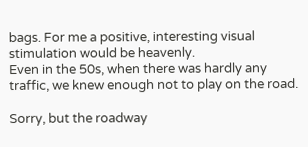bags. For me a positive, interesting visual stimulation would be heavenly.
Even in the 50s, when there was hardly any traffic, we knew enough not to play on the road.

Sorry, but the roadway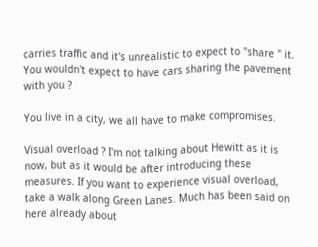carries traffic and it's unrealistic to expect to "share " it. You wouldn't expect to have cars sharing the pavement with you ?

You live in a city, we all have to make compromises.

Visual overload ? I'm not talking about Hewitt as it is now, but as it would be after introducing these measures. If you want to experience visual overload, take a walk along Green Lanes. Much has been said on here already about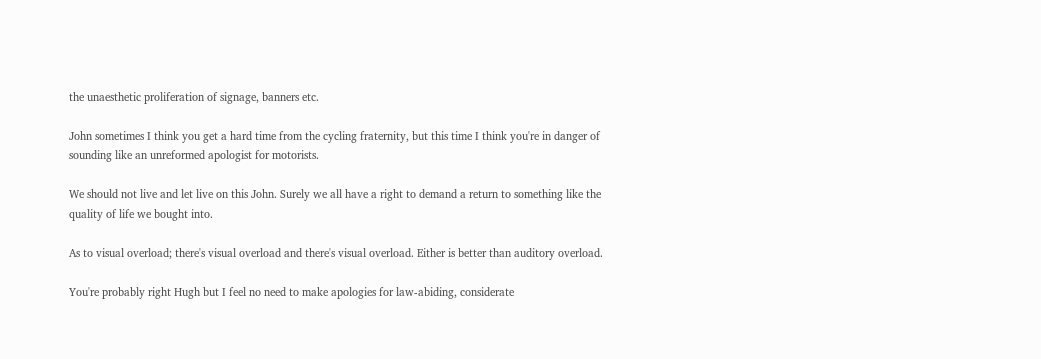the unaesthetic proliferation of signage, banners etc.

John sometimes I think you get a hard time from the cycling fraternity, but this time I think you're in danger of sounding like an unreformed apologist for motorists.

We should not live and let live on this John. Surely we all have a right to demand a return to something like the quality of life we bought into.

As to visual overload; there's visual overload and there's visual overload. Either is better than auditory overload.

You're probably right Hugh but I feel no need to make apologies for law-abiding, considerate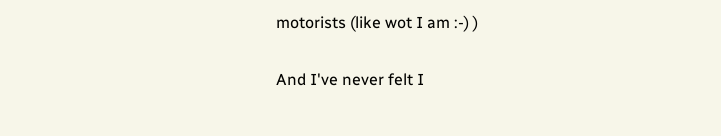motorists (like wot I am :-) )

And I've never felt I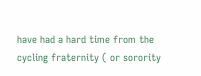have had a hard time from the cycling fraternity ( or sorority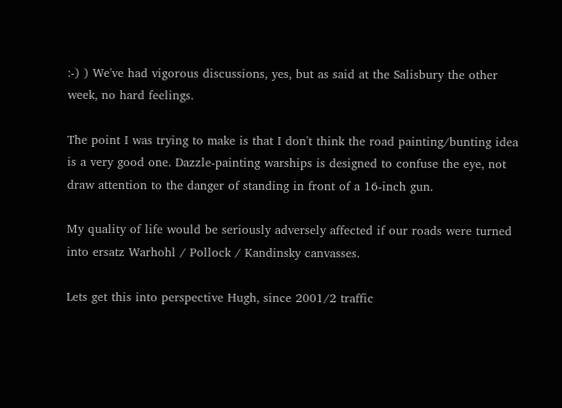:-) ) We've had vigorous discussions, yes, but as said at the Salisbury the other week, no hard feelings.

The point I was trying to make is that I don't think the road painting/bunting idea is a very good one. Dazzle-painting warships is designed to confuse the eye, not draw attention to the danger of standing in front of a 16-inch gun.

My quality of life would be seriously adversely affected if our roads were turned into ersatz Warhohl / Pollock / Kandinsky canvasses.

Lets get this into perspective Hugh, since 2001/2 traffic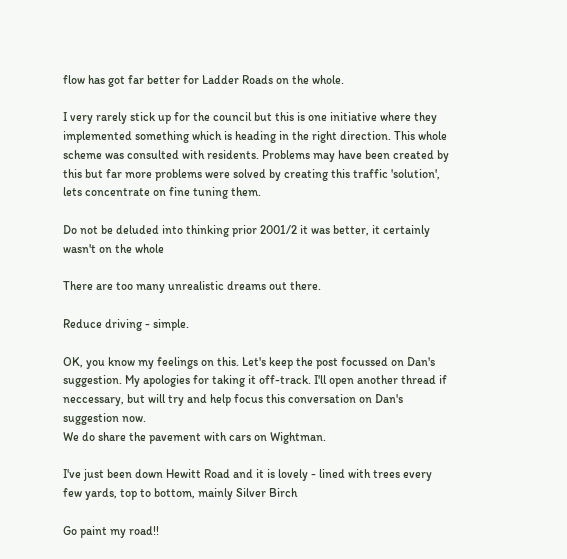flow has got far better for Ladder Roads on the whole.

I very rarely stick up for the council but this is one initiative where they implemented something which is heading in the right direction. This whole scheme was consulted with residents. Problems may have been created by this but far more problems were solved by creating this traffic 'solution', lets concentrate on fine tuning them.

Do not be deluded into thinking prior 2001/2 it was better, it certainly wasn't on the whole

There are too many unrealistic dreams out there.

Reduce driving - simple.

OK, you know my feelings on this. Let's keep the post focussed on Dan's suggestion. My apologies for taking it off-track. I'll open another thread if neccessary, but will try and help focus this conversation on Dan's suggestion now.
We do share the pavement with cars on Wightman.

I've just been down Hewitt Road and it is lovely - lined with trees every few yards, top to bottom, mainly Silver Birch

Go paint my road!!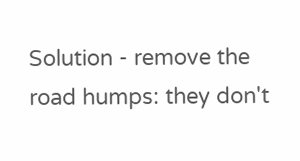Solution - remove the road humps: they don't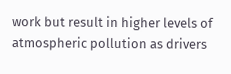work but result in higher levels of atmospheric pollution as drivers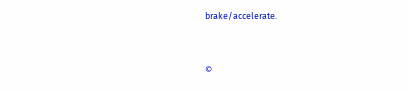brake/accelerate.



©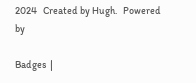2024   Created by Hugh.   Powered by

Badges  |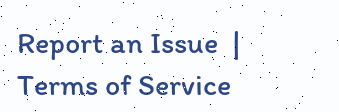Report an Issue  |  Terms of Service